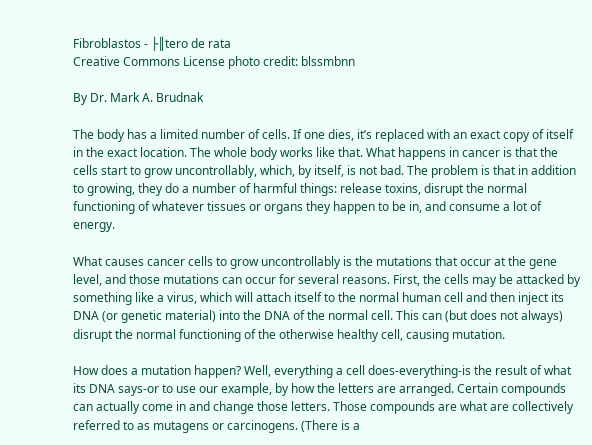Fibroblastos - ├║tero de rata
Creative Commons License photo credit: blssmbnn

By Dr. Mark A. Brudnak

The body has a limited number of cells. If one dies, it’s replaced with an exact copy of itself in the exact location. The whole body works like that. What happens in cancer is that the cells start to grow uncontrollably, which, by itself, is not bad. The problem is that in addition to growing, they do a number of harmful things: release toxins, disrupt the normal functioning of whatever tissues or organs they happen to be in, and consume a lot of energy.

What causes cancer cells to grow uncontrollably is the mutations that occur at the gene level, and those mutations can occur for several reasons. First, the cells may be attacked by something like a virus, which will attach itself to the normal human cell and then inject its DNA (or genetic material) into the DNA of the normal cell. This can (but does not always) disrupt the normal functioning of the otherwise healthy cell, causing mutation.

How does a mutation happen? Well, everything a cell does-everything-is the result of what its DNA says-or to use our example, by how the letters are arranged. Certain compounds can actually come in and change those letters. Those compounds are what are collectively referred to as mutagens or carcinogens. (There is a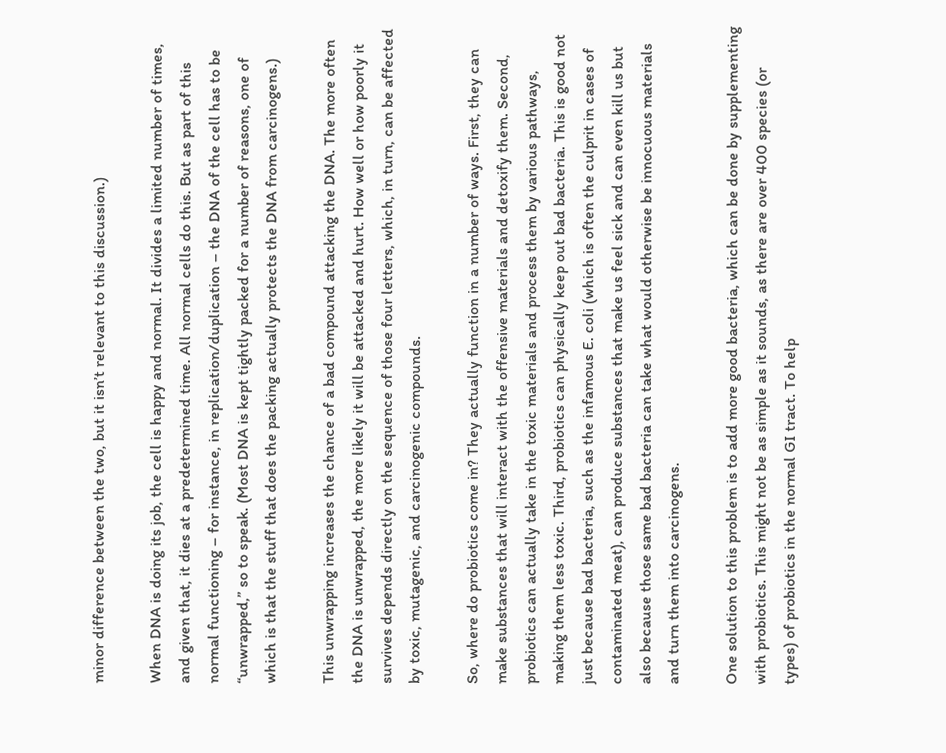minor difference between the two, but it isn’t relevant to this discussion.)

When DNA is doing its job, the cell is happy and normal. It divides a limited number of times, and given that, it dies at a predetermined time. All normal cells do this. But as part of this normal functioning – for instance, in replication/duplication – the DNA of the cell has to be “unwrapped,” so to speak. (Most DNA is kept tightly packed for a number of reasons, one of which is that the stuff that does the packing actually protects the DNA from carcinogens.)

This unwrapping increases the chance of a bad compound attacking the DNA. The more often the DNA is unwrapped, the more likely it will be attacked and hurt. How well or how poorly it survives depends directly on the sequence of those four letters, which, in turn, can be affected by toxic, mutagenic, and carcinogenic compounds.

So, where do probiotics come in? They actually function in a number of ways. First, they can make substances that will interact with the offensive materials and detoxify them. Second, probiotics can actually take in the toxic materials and process them by various pathways, making them less toxic. Third, probiotics can physically keep out bad bacteria. This is good not just because bad bacteria, such as the infamous E. coli (which is often the culprit in cases of contaminated meat), can produce substances that make us feel sick and can even kill us but also because those same bad bacteria can take what would otherwise be innocuous materials and turn them into carcinogens.

One solution to this problem is to add more good bacteria, which can be done by supplementing with probiotics. This might not be as simple as it sounds, as there are over 400 species (or types) of probiotics in the normal GI tract. To help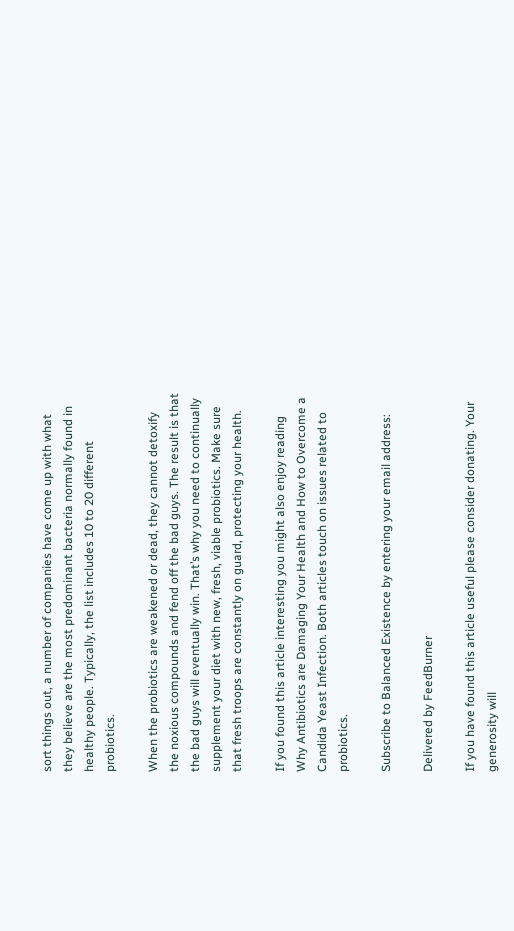sort things out, a number of companies have come up with what they believe are the most predominant bacteria normally found in healthy people. Typically, the list includes 10 to 20 different probiotics.

When the probiotics are weakened or dead, they cannot detoxify the noxious compounds and fend off the bad guys. The result is that the bad guys will eventually win. That’s why you need to continually supplement your diet with new, fresh, viable probiotics. Make sure that fresh troops are constantly on guard, protecting your health.

If you found this article interesting you might also enjoy reading Why Antibiotics are Damaging Your Health and How to Overcome a Candida Yeast Infection. Both articles touch on issues related to probiotics.

Subscribe to Balanced Existence by entering your email address:

Delivered by FeedBurner

If you have found this article useful please consider donating. Your generosity will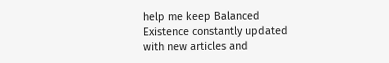help me keep Balanced Existence constantly updated with new articles and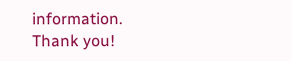information. Thank you!